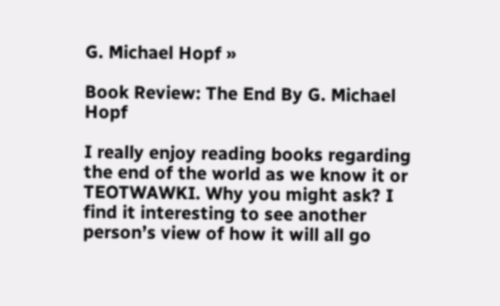G. Michael Hopf »

Book Review: The End By G. Michael Hopf

I really enjoy reading books regarding the end of the world as we know it or TEOTWAWKI. Why you might ask? I find it interesting to see another person’s view of how it will all go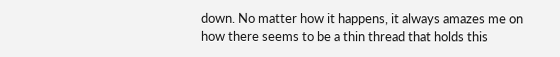down. No matter how it happens, it always amazes me on how there seems to be a thin thread that holds this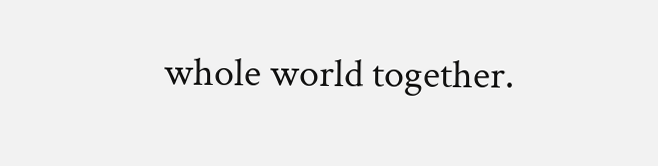whole world together.